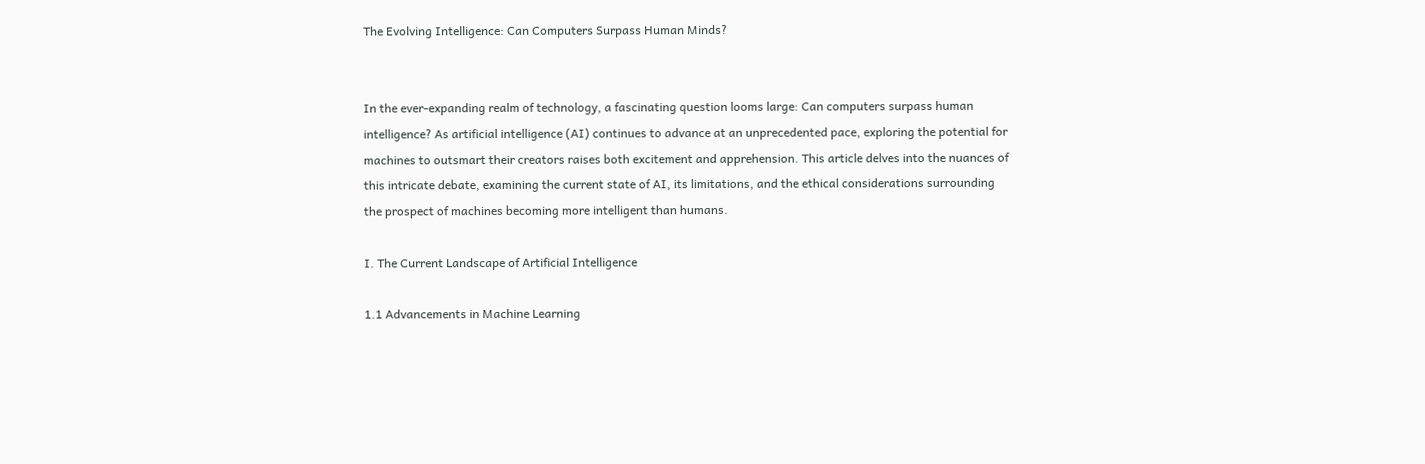The Evolving Intelligence: Can Computers Surpass Human Minds?


In the ever-expanding realm of technology, a fascinating question looms large: Can computers surpass human intelligence? As artificial intelligence (AI) continues to advance at an unprecedented pace, exploring the potential for machines to outsmart their creators raises both excitement and apprehension. This article delves into the nuances of this intricate debate, examining the current state of AI, its limitations, and the ethical considerations surrounding the prospect of machines becoming more intelligent than humans.

I. The Current Landscape of Artificial Intelligence

1.1 Advancements in Machine Learning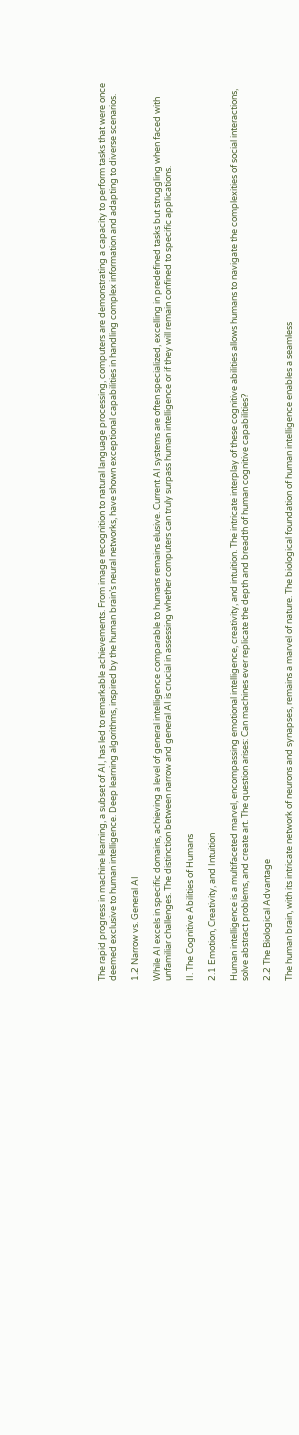The rapid progress in machine learning, a subset of AI, has led to remarkable achievements. From image recognition to natural language processing, computers are demonstrating a capacity to perform tasks that were once deemed exclusive to human intelligence. Deep learning algorithms, inspired by the human brain’s neural networks, have shown exceptional capabilities in handling complex information and adapting to diverse scenarios.

1.2 Narrow vs. General AI

While AI excels in specific domains, achieving a level of general intelligence comparable to humans remains elusive. Current AI systems are often specialized, excelling in predefined tasks but struggling when faced with unfamiliar challenges. The distinction between narrow and general AI is crucial in assessing whether computers can truly surpass human intelligence or if they will remain confined to specific applications.

II. The Cognitive Abilities of Humans

2.1 Emotion, Creativity, and Intuition

Human intelligence is a multifaceted marvel, encompassing emotional intelligence, creativity, and intuition. The intricate interplay of these cognitive abilities allows humans to navigate the complexities of social interactions, solve abstract problems, and create art. The question arises: Can machines ever replicate the depth and breadth of human cognitive capabilities?

2.2 The Biological Advantage

The human brain, with its intricate network of neurons and synapses, remains a marvel of nature. The biological foundation of human intelligence enables a seamless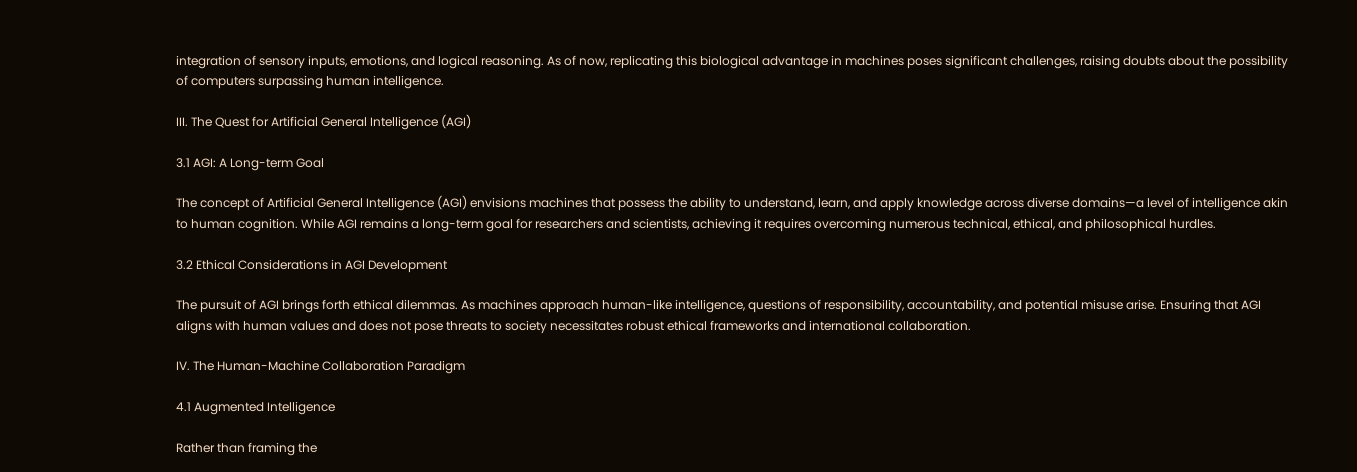integration of sensory inputs, emotions, and logical reasoning. As of now, replicating this biological advantage in machines poses significant challenges, raising doubts about the possibility of computers surpassing human intelligence.

III. The Quest for Artificial General Intelligence (AGI)

3.1 AGI: A Long-term Goal

The concept of Artificial General Intelligence (AGI) envisions machines that possess the ability to understand, learn, and apply knowledge across diverse domains—a level of intelligence akin to human cognition. While AGI remains a long-term goal for researchers and scientists, achieving it requires overcoming numerous technical, ethical, and philosophical hurdles.

3.2 Ethical Considerations in AGI Development

The pursuit of AGI brings forth ethical dilemmas. As machines approach human-like intelligence, questions of responsibility, accountability, and potential misuse arise. Ensuring that AGI aligns with human values and does not pose threats to society necessitates robust ethical frameworks and international collaboration.

IV. The Human-Machine Collaboration Paradigm

4.1 Augmented Intelligence

Rather than framing the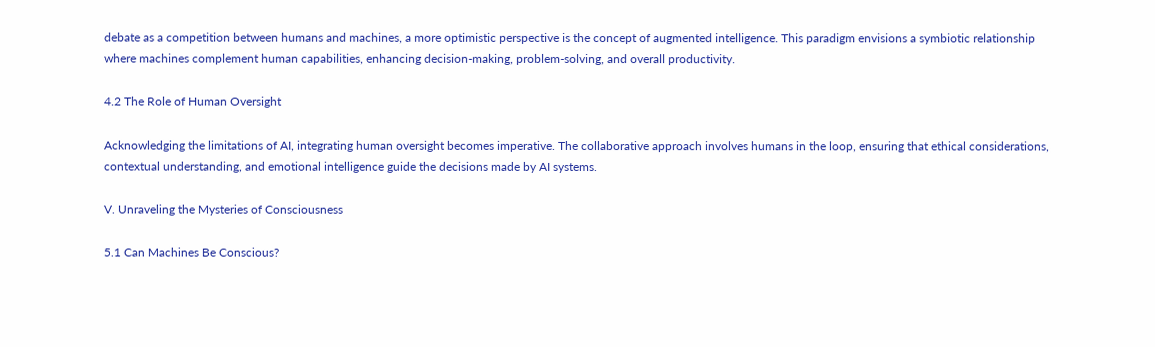debate as a competition between humans and machines, a more optimistic perspective is the concept of augmented intelligence. This paradigm envisions a symbiotic relationship where machines complement human capabilities, enhancing decision-making, problem-solving, and overall productivity.

4.2 The Role of Human Oversight

Acknowledging the limitations of AI, integrating human oversight becomes imperative. The collaborative approach involves humans in the loop, ensuring that ethical considerations, contextual understanding, and emotional intelligence guide the decisions made by AI systems.

V. Unraveling the Mysteries of Consciousness

5.1 Can Machines Be Conscious?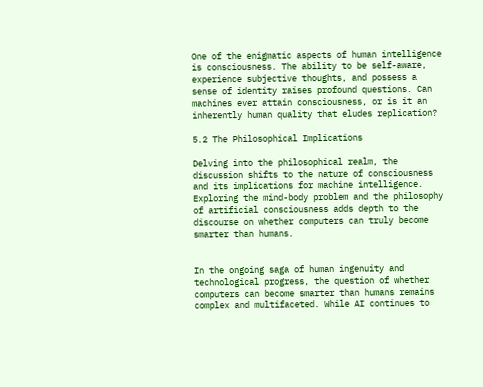One of the enigmatic aspects of human intelligence is consciousness. The ability to be self-aware, experience subjective thoughts, and possess a sense of identity raises profound questions. Can machines ever attain consciousness, or is it an inherently human quality that eludes replication?

5.2 The Philosophical Implications

Delving into the philosophical realm, the discussion shifts to the nature of consciousness and its implications for machine intelligence. Exploring the mind-body problem and the philosophy of artificial consciousness adds depth to the discourse on whether computers can truly become smarter than humans.


In the ongoing saga of human ingenuity and technological progress, the question of whether computers can become smarter than humans remains complex and multifaceted. While AI continues to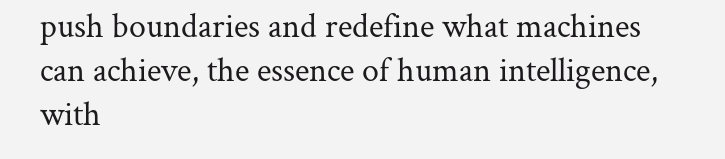push boundaries and redefine what machines can achieve, the essence of human intelligence, with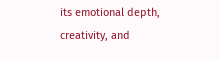its emotional depth, creativity, and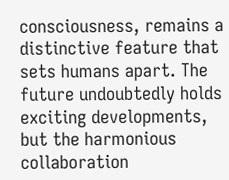consciousness, remains a distinctive feature that sets humans apart. The future undoubtedly holds exciting developments, but the harmonious collaboration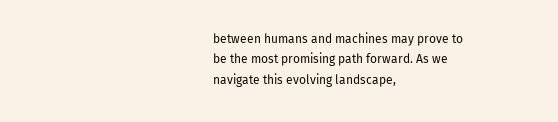between humans and machines may prove to be the most promising path forward. As we navigate this evolving landscape,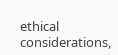ethical considerations,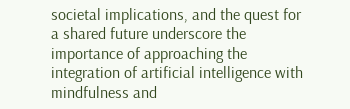societal implications, and the quest for a shared future underscore the importance of approaching the integration of artificial intelligence with mindfulness and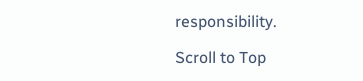responsibility.

Scroll to Top